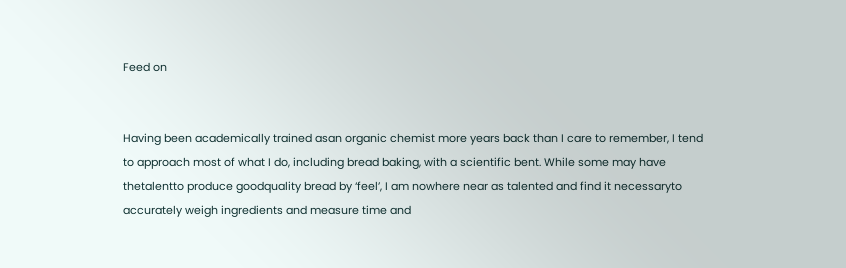Feed on


Having been academically trained asan organic chemist more years back than I care to remember, I tend to approach most of what I do, including bread baking, with a scientific bent. While some may have thetalentto produce goodquality bread by ‘feel’, I am nowhere near as talented and find it necessaryto accurately weigh ingredients and measure time and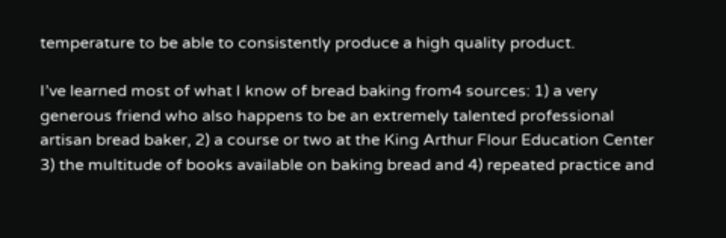temperature to be able to consistently produce a high quality product.

I’ve learned most of what I know of bread baking from4 sources: 1) a very generous friend who also happens to be an extremely talented professional artisan bread baker, 2) a course or two at the King Arthur Flour Education Center 3) the multitude of books available on baking bread and 4) repeated practice and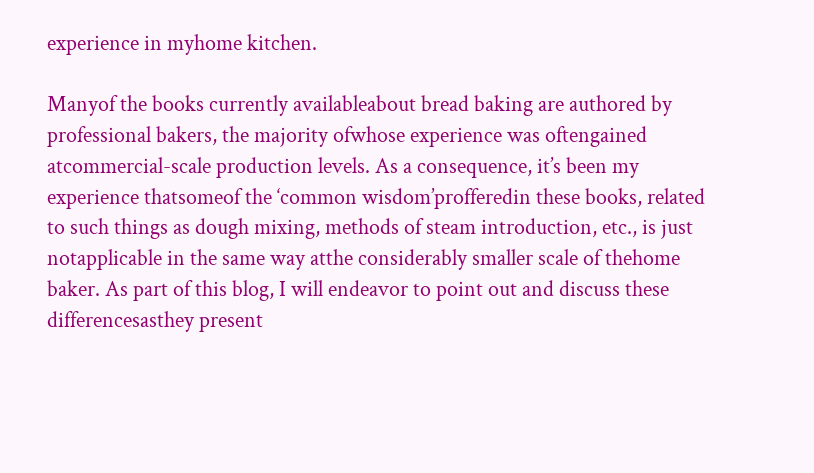experience in myhome kitchen.

Manyof the books currently availableabout bread baking are authored by professional bakers, the majority ofwhose experience was oftengained atcommercial-scale production levels. As a consequence, it’s been my experience thatsomeof the ‘common wisdom’profferedin these books, related to such things as dough mixing, methods of steam introduction, etc., is just notapplicable in the same way atthe considerably smaller scale of thehome baker. As part of this blog, I will endeavor to point out and discuss these differencesasthey present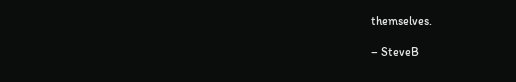themselves.

– SteveB